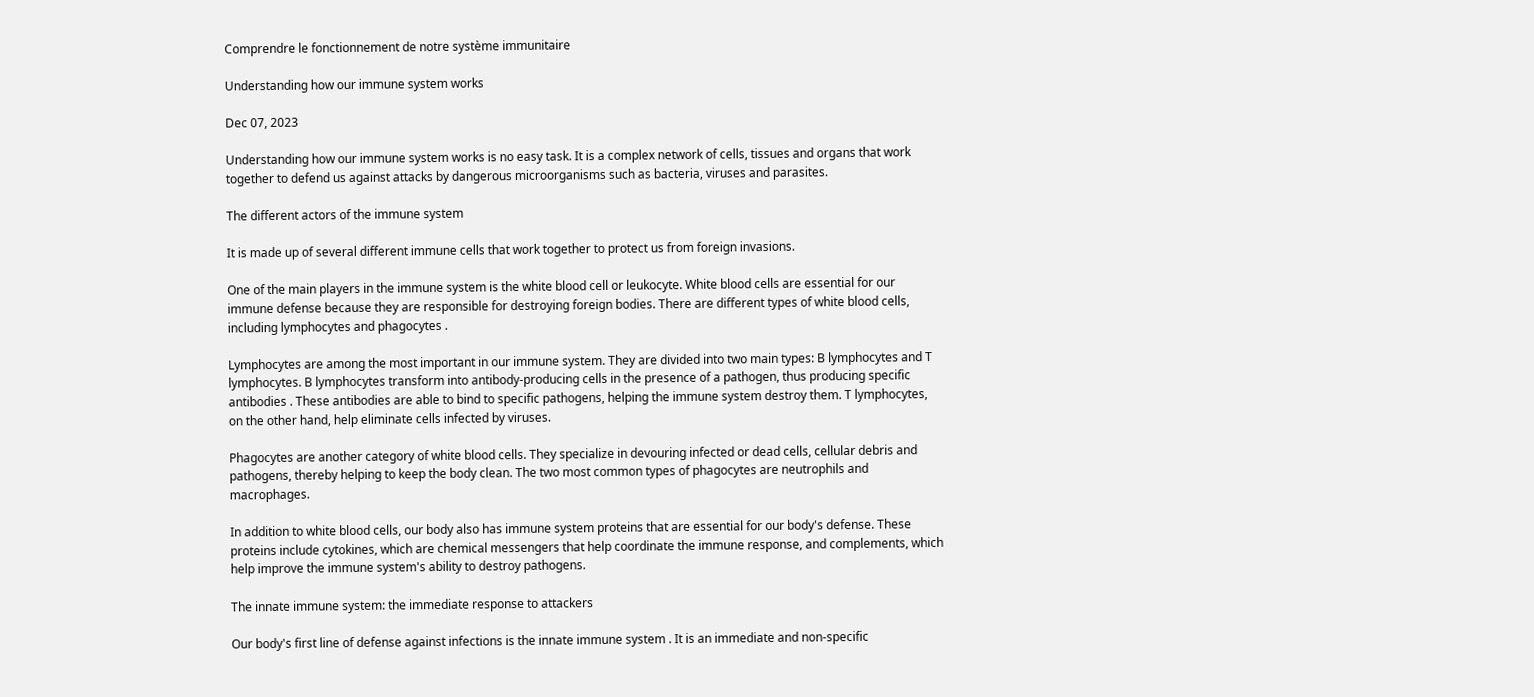Comprendre le fonctionnement de notre système immunitaire

Understanding how our immune system works

Dec 07, 2023

Understanding how our immune system works is no easy task. It is a complex network of cells, tissues and organs that work together to defend us against attacks by dangerous microorganisms such as bacteria, viruses and parasites.

The different actors of the immune system

It is made up of several different immune cells that work together to protect us from foreign invasions.

One of the main players in the immune system is the white blood cell or leukocyte. White blood cells are essential for our immune defense because they are responsible for destroying foreign bodies. There are different types of white blood cells, including lymphocytes and phagocytes .

Lymphocytes are among the most important in our immune system. They are divided into two main types: B lymphocytes and T lymphocytes. B lymphocytes transform into antibody-producing cells in the presence of a pathogen, thus producing specific antibodies . These antibodies are able to bind to specific pathogens, helping the immune system destroy them. T lymphocytes, on the other hand, help eliminate cells infected by viruses.

Phagocytes are another category of white blood cells. They specialize in devouring infected or dead cells, cellular debris and pathogens, thereby helping to keep the body clean. The two most common types of phagocytes are neutrophils and macrophages.

In addition to white blood cells, our body also has immune system proteins that are essential for our body's defense. These proteins include cytokines, which are chemical messengers that help coordinate the immune response, and complements, which help improve the immune system's ability to destroy pathogens.

The innate immune system: the immediate response to attackers

Our body's first line of defense against infections is the innate immune system . It is an immediate and non-specific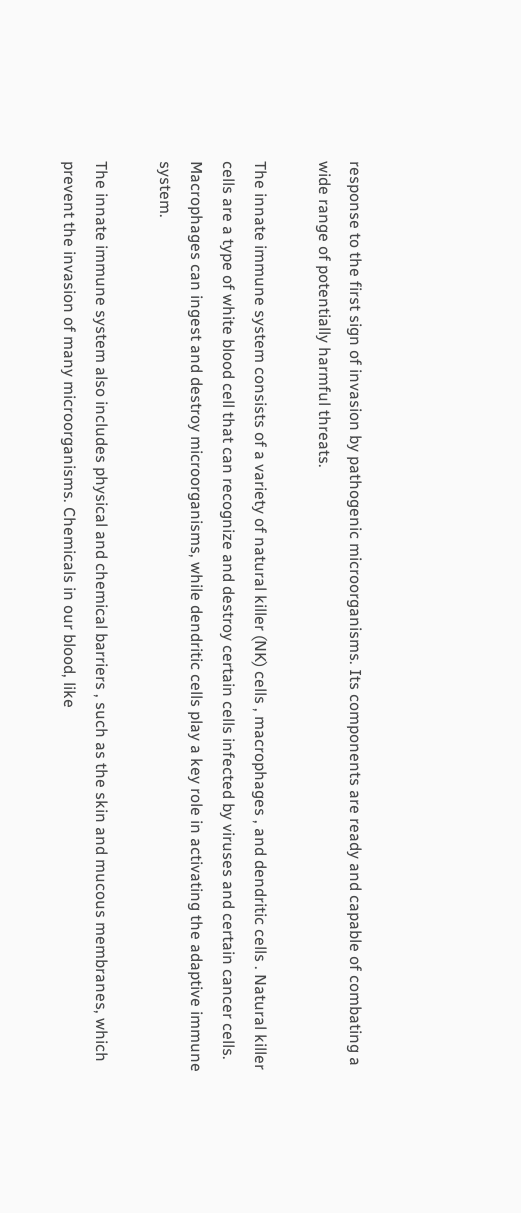response to the first sign of invasion by pathogenic microorganisms. Its components are ready and capable of combating a wide range of potentially harmful threats.

The innate immune system consists of a variety of natural killer (NK) cells , macrophages , and dendritic cells . Natural killer cells are a type of white blood cell that can recognize and destroy certain cells infected by viruses and certain cancer cells. Macrophages can ingest and destroy microorganisms, while dendritic cells play a key role in activating the adaptive immune system.

The innate immune system also includes physical and chemical barriers , such as the skin and mucous membranes, which prevent the invasion of many microorganisms. Chemicals in our blood, like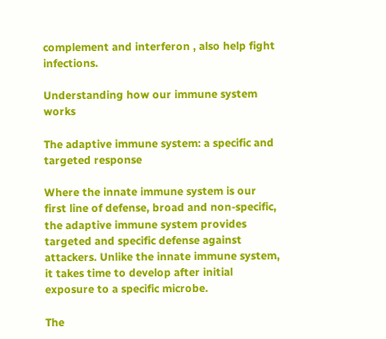complement and interferon , also help fight infections.

Understanding how our immune system works

The adaptive immune system: a specific and targeted response

Where the innate immune system is our first line of defense, broad and non-specific, the adaptive immune system provides targeted and specific defense against attackers. Unlike the innate immune system, it takes time to develop after initial exposure to a specific microbe.

The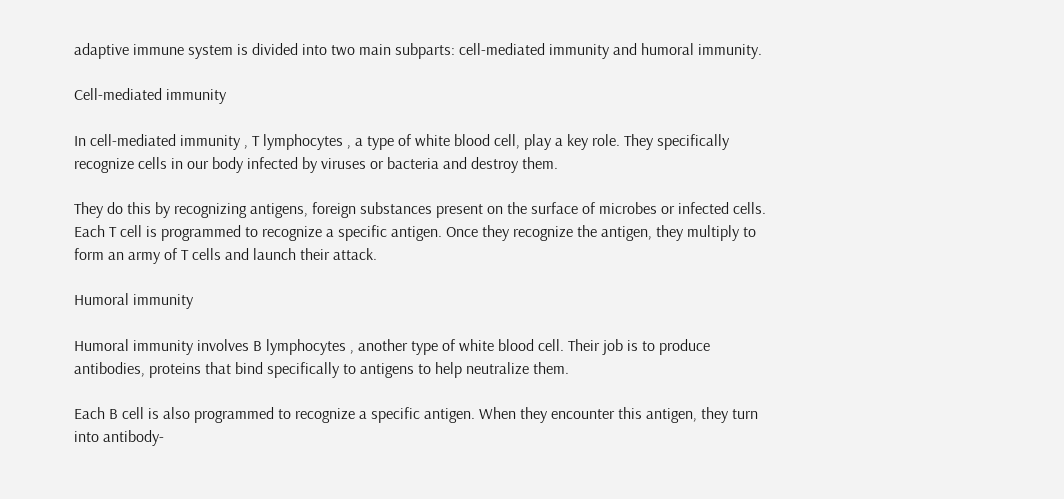adaptive immune system is divided into two main subparts: cell-mediated immunity and humoral immunity.

Cell-mediated immunity

In cell-mediated immunity , T lymphocytes , a type of white blood cell, play a key role. They specifically recognize cells in our body infected by viruses or bacteria and destroy them.

They do this by recognizing antigens, foreign substances present on the surface of microbes or infected cells. Each T cell is programmed to recognize a specific antigen. Once they recognize the antigen, they multiply to form an army of T cells and launch their attack.

Humoral immunity

Humoral immunity involves B lymphocytes , another type of white blood cell. Their job is to produce antibodies, proteins that bind specifically to antigens to help neutralize them.

Each B cell is also programmed to recognize a specific antigen. When they encounter this antigen, they turn into antibody-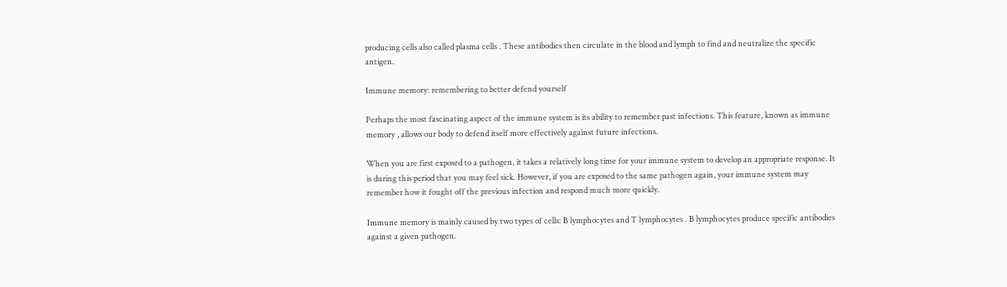producing cells also called plasma cells . These antibodies then circulate in the blood and lymph to find and neutralize the specific antigen.

Immune memory: remembering to better defend yourself

Perhaps the most fascinating aspect of the immune system is its ability to remember past infections. This feature, known as immune memory , allows our body to defend itself more effectively against future infections.

When you are first exposed to a pathogen, it takes a relatively long time for your immune system to develop an appropriate response. It is during this period that you may feel sick. However, if you are exposed to the same pathogen again, your immune system may remember how it fought off the previous infection and respond much more quickly.

Immune memory is mainly caused by two types of cells: B lymphocytes and T lymphocytes . B lymphocytes produce specific antibodies against a given pathogen.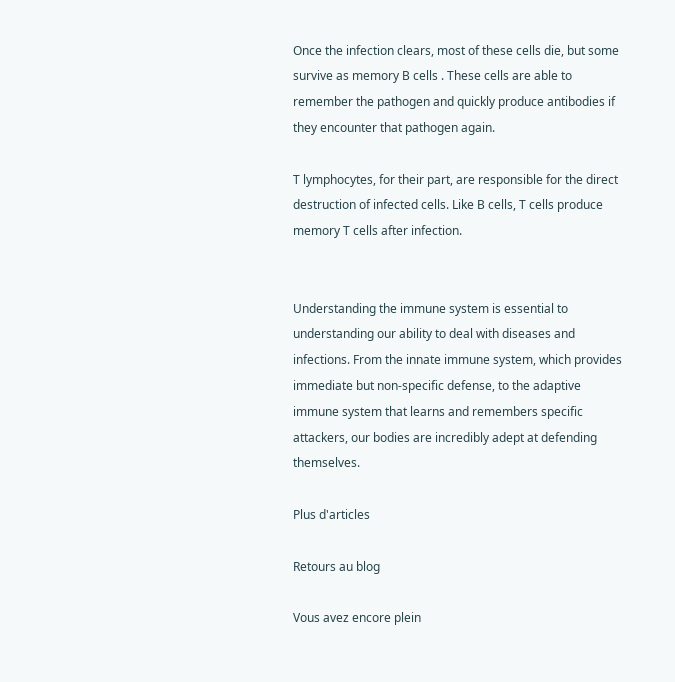Once the infection clears, most of these cells die, but some survive as memory B cells . These cells are able to remember the pathogen and quickly produce antibodies if they encounter that pathogen again.

T lymphocytes, for their part, are responsible for the direct destruction of infected cells. Like B cells, T cells produce memory T cells after infection.


Understanding the immune system is essential to understanding our ability to deal with diseases and infections. From the innate immune system, which provides immediate but non-specific defense, to the adaptive immune system that learns and remembers specific attackers, our bodies are incredibly adept at defending themselves.

Plus d'articles

Retours au blog

Vous avez encore plein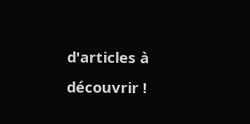d'articles à découvrir !